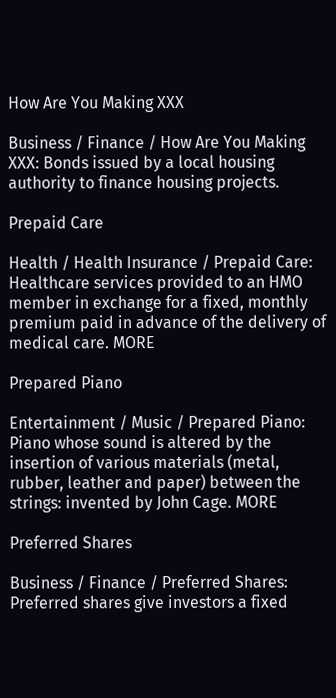How Are You Making XXX

Business / Finance / How Are You Making XXX: Bonds issued by a local housing authority to finance housing projects.

Prepaid Care

Health / Health Insurance / Prepaid Care: Healthcare services provided to an HMO member in exchange for a fixed, monthly premium paid in advance of the delivery of medical care. MORE

Prepared Piano

Entertainment / Music / Prepared Piano: Piano whose sound is altered by the insertion of various materials (metal, rubber, leather and paper) between the strings: invented by John Cage. MORE

Preferred Shares

Business / Finance / Preferred Shares: Preferred shares give investors a fixed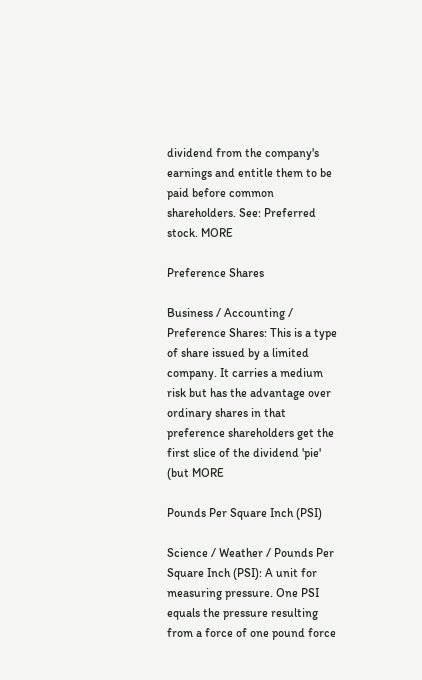dividend from the company's earnings and entitle them to be paid before common shareholders. See: Preferred stock. MORE

Preference Shares

Business / Accounting / Preference Shares: This is a type of share issued by a limited company. It carries a medium risk but has the advantage over ordinary shares in that preference shareholders get the first slice of the dividend 'pie' (but MORE

Pounds Per Square Inch (PSI)

Science / Weather / Pounds Per Square Inch (PSI): A unit for measuring pressure. One PSI equals the pressure resulting from a force of one pound force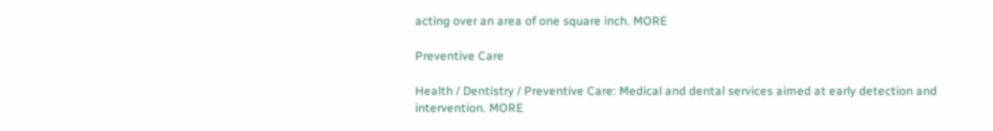acting over an area of one square inch. MORE

Preventive Care

Health / Dentistry / Preventive Care: Medical and dental services aimed at early detection and intervention. MORE